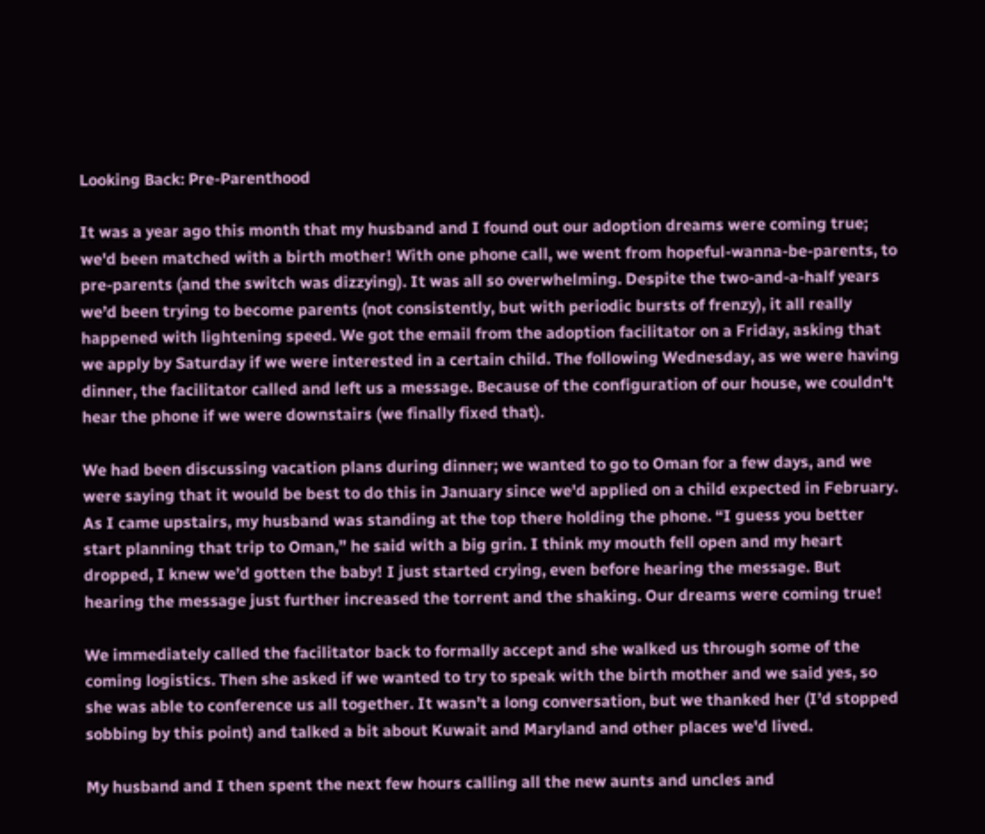Looking Back: Pre-Parenthood

It was a year ago this month that my husband and I found out our adoption dreams were coming true; we'd been matched with a birth mother! With one phone call, we went from hopeful-wanna-be-parents, to pre-parents (and the switch was dizzying). It was all so overwhelming. Despite the two-and-a-half years we’d been trying to become parents (not consistently, but with periodic bursts of frenzy), it all really happened with lightening speed. We got the email from the adoption facilitator on a Friday, asking that we apply by Saturday if we were interested in a certain child. The following Wednesday, as we were having dinner, the facilitator called and left us a message. Because of the configuration of our house, we couldn't hear the phone if we were downstairs (we finally fixed that).

We had been discussing vacation plans during dinner; we wanted to go to Oman for a few days, and we were saying that it would be best to do this in January since we'd applied on a child expected in February. As I came upstairs, my husband was standing at the top there holding the phone. “I guess you better start planning that trip to Oman,” he said with a big grin. I think my mouth fell open and my heart dropped, I knew we’d gotten the baby! I just started crying, even before hearing the message. But hearing the message just further increased the torrent and the shaking. Our dreams were coming true!

We immediately called the facilitator back to formally accept and she walked us through some of the coming logistics. Then she asked if we wanted to try to speak with the birth mother and we said yes, so she was able to conference us all together. It wasn’t a long conversation, but we thanked her (I’d stopped sobbing by this point) and talked a bit about Kuwait and Maryland and other places we'd lived.

My husband and I then spent the next few hours calling all the new aunts and uncles and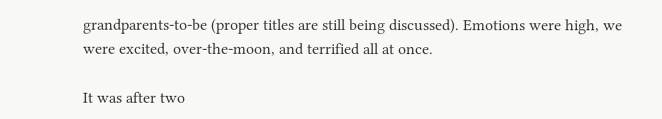grandparents-to-be (proper titles are still being discussed). Emotions were high, we were excited, over-the-moon, and terrified all at once.

It was after two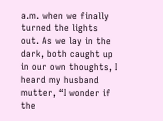a.m. when we finally turned the lights out. As we lay in the dark, both caught up in our own thoughts, I heard my husband mutter, “I wonder if the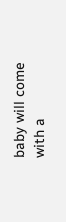baby will come with a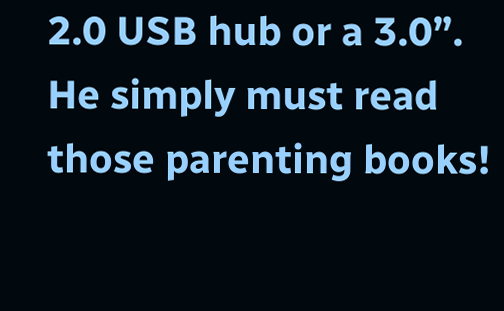2.0 USB hub or a 3.0”. He simply must read those parenting books!